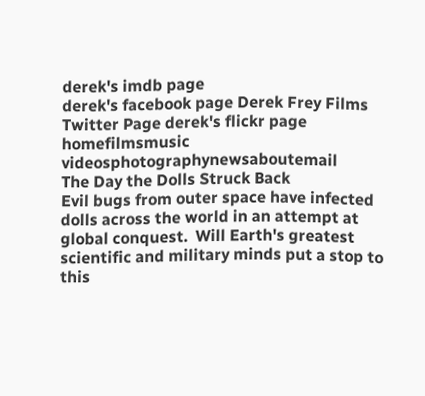derek's imdb page
derek's facebook page Derek Frey Films Twitter Page derek's flickr page
homefilmsmusic videosphotographynewsaboutemail
The Day the Dolls Struck Back
Evil bugs from outer space have infected dolls across the world in an attempt at global conquest.  Will Earth's greatest scientific and military minds put a stop to this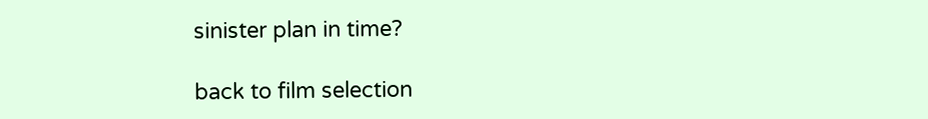sinister plan in time?

back to film selection